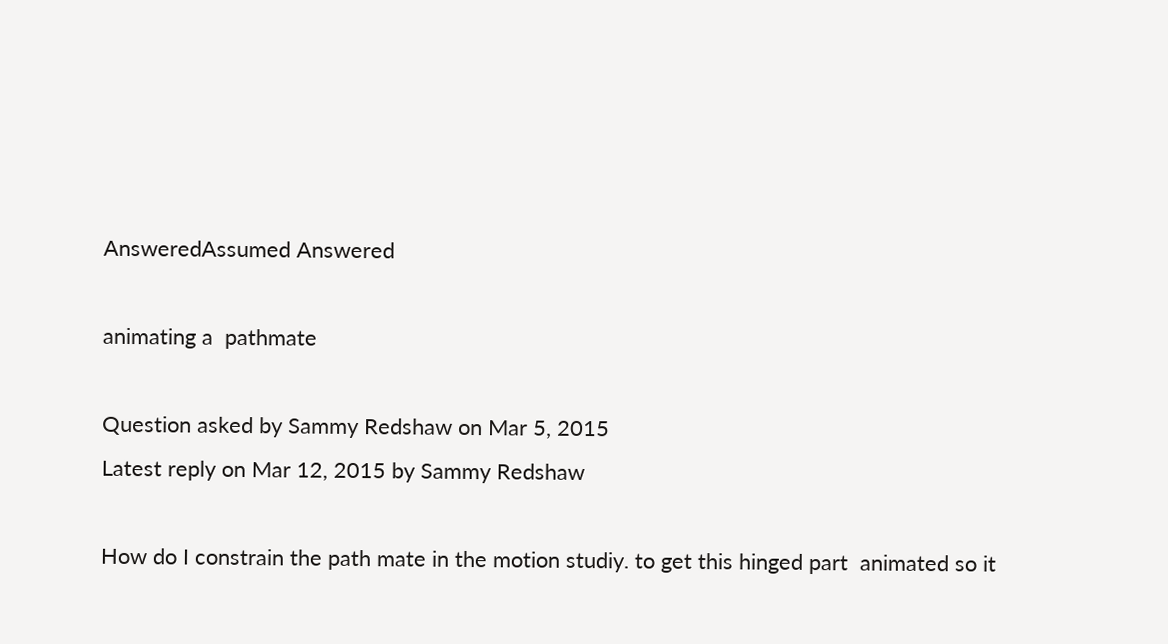AnsweredAssumed Answered

animating a  pathmate

Question asked by Sammy Redshaw on Mar 5, 2015
Latest reply on Mar 12, 2015 by Sammy Redshaw

How do I constrain the path mate in the motion studiy. to get this hinged part  animated so it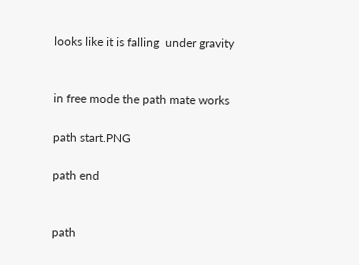looks like it is falling  under gravity


in free mode the path mate works

path start.PNG

path end


path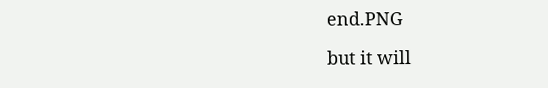end.PNG

but it will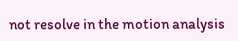not resolve in the motion analysis